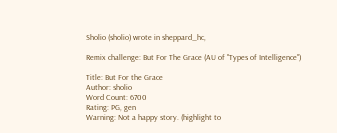Sholio (sholio) wrote in sheppard_hc,

Remix challenge: But For The Grace (AU of "Types of Intelligence")

Title: But For the Grace
Author: sholio
Word Count: 6700
Rating: PG, gen
Warning: Not a happy story. (highlight to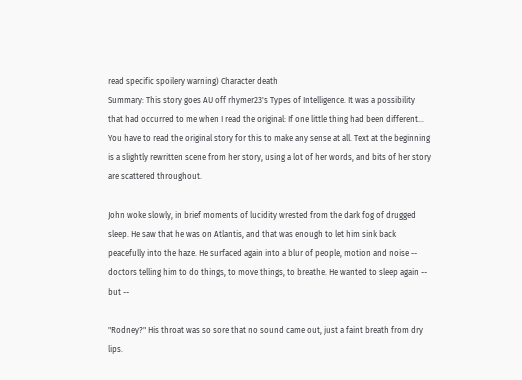read specific spoilery warning) Character death
Summary: This story goes AU off rhymer23's Types of Intelligence. It was a possibility that had occurred to me when I read the original: If one little thing had been different... You have to read the original story for this to make any sense at all. Text at the beginning is a slightly rewritten scene from her story, using a lot of her words, and bits of her story are scattered throughout.

John woke slowly, in brief moments of lucidity wrested from the dark fog of drugged sleep. He saw that he was on Atlantis, and that was enough to let him sink back peacefully into the haze. He surfaced again into a blur of people, motion and noise -- doctors telling him to do things, to move things, to breathe. He wanted to sleep again -- but --

"Rodney?" His throat was so sore that no sound came out, just a faint breath from dry lips.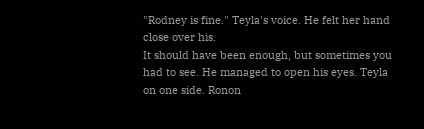"Rodney is fine." Teyla's voice. He felt her hand close over his.
It should have been enough, but sometimes you had to see. He managed to open his eyes. Teyla on one side. Ronon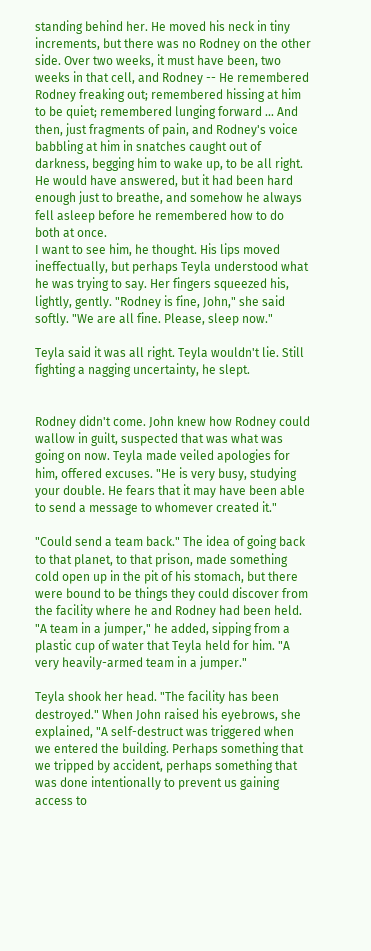standing behind her. He moved his neck in tiny increments, but there was no Rodney on the other side. Over two weeks, it must have been, two weeks in that cell, and Rodney -- He remembered Rodney freaking out; remembered hissing at him to be quiet; remembered lunging forward ... And then, just fragments of pain, and Rodney's voice babbling at him in snatches caught out of darkness, begging him to wake up, to be all right. He would have answered, but it had been hard enough just to breathe, and somehow he always fell asleep before he remembered how to do both at once.
I want to see him, he thought. His lips moved ineffectually, but perhaps Teyla understood what he was trying to say. Her fingers squeezed his, lightly, gently. "Rodney is fine, John," she said softly. "We are all fine. Please, sleep now."

Teyla said it was all right. Teyla wouldn't lie. Still fighting a nagging uncertainty, he slept.


Rodney didn't come. John knew how Rodney could wallow in guilt, suspected that was what was going on now. Teyla made veiled apologies for him, offered excuses. "He is very busy, studying your double. He fears that it may have been able to send a message to whomever created it."

"Could send a team back." The idea of going back to that planet, to that prison, made something cold open up in the pit of his stomach, but there were bound to be things they could discover from the facility where he and Rodney had been held. "A team in a jumper," he added, sipping from a plastic cup of water that Teyla held for him. "A very heavily-armed team in a jumper."

Teyla shook her head. "The facility has been destroyed." When John raised his eyebrows, she explained, "A self-destruct was triggered when we entered the building. Perhaps something that we tripped by accident, perhaps something that was done intentionally to prevent us gaining access to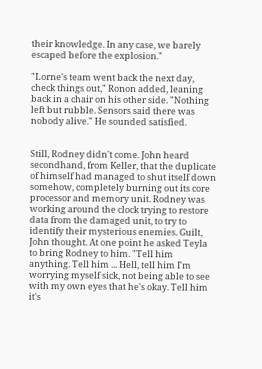their knowledge. In any case, we barely escaped before the explosion."

"Lorne's team went back the next day, check things out," Ronon added, leaning back in a chair on his other side. "Nothing left but rubble. Sensors said there was nobody alive." He sounded satisfied.


Still, Rodney didn't come. John heard secondhand, from Keller, that the duplicate of himself had managed to shut itself down somehow, completely burning out its core processor and memory unit. Rodney was working around the clock trying to restore data from the damaged unit, to try to identify their mysterious enemies. Guilt, John thought. At one point he asked Teyla to bring Rodney to him. "Tell him anything. Tell him ... Hell, tell him I'm worrying myself sick, not being able to see with my own eyes that he's okay. Tell him it's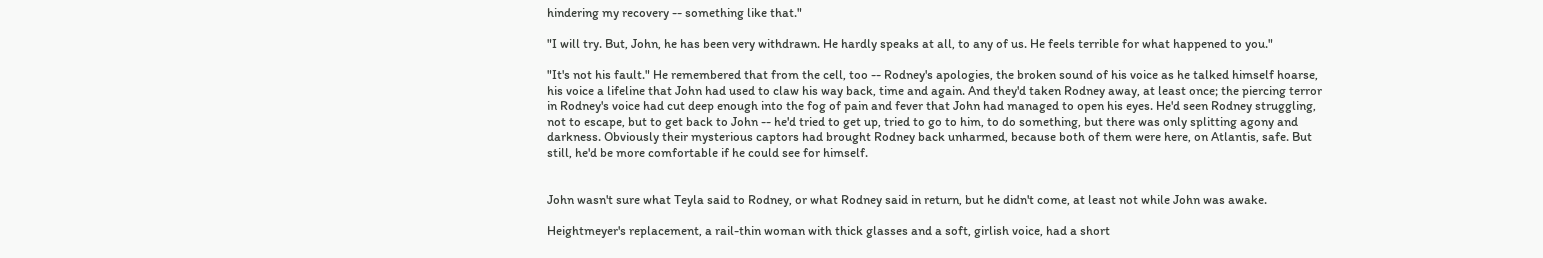hindering my recovery -- something like that."

"I will try. But, John, he has been very withdrawn. He hardly speaks at all, to any of us. He feels terrible for what happened to you."

"It's not his fault." He remembered that from the cell, too -- Rodney's apologies, the broken sound of his voice as he talked himself hoarse, his voice a lifeline that John had used to claw his way back, time and again. And they'd taken Rodney away, at least once; the piercing terror in Rodney's voice had cut deep enough into the fog of pain and fever that John had managed to open his eyes. He'd seen Rodney struggling, not to escape, but to get back to John -- he'd tried to get up, tried to go to him, to do something, but there was only splitting agony and darkness. Obviously their mysterious captors had brought Rodney back unharmed, because both of them were here, on Atlantis, safe. But still, he'd be more comfortable if he could see for himself.


John wasn't sure what Teyla said to Rodney, or what Rodney said in return, but he didn't come, at least not while John was awake.

Heightmeyer's replacement, a rail-thin woman with thick glasses and a soft, girlish voice, had a short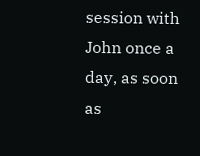session with John once a day, as soon as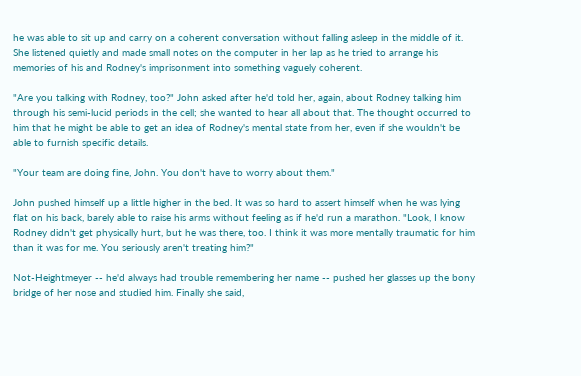he was able to sit up and carry on a coherent conversation without falling asleep in the middle of it. She listened quietly and made small notes on the computer in her lap as he tried to arrange his memories of his and Rodney's imprisonment into something vaguely coherent.

"Are you talking with Rodney, too?" John asked after he'd told her, again, about Rodney talking him through his semi-lucid periods in the cell; she wanted to hear all about that. The thought occurred to him that he might be able to get an idea of Rodney's mental state from her, even if she wouldn't be able to furnish specific details.

"Your team are doing fine, John. You don't have to worry about them."

John pushed himself up a little higher in the bed. It was so hard to assert himself when he was lying flat on his back, barely able to raise his arms without feeling as if he'd run a marathon. "Look, I know Rodney didn't get physically hurt, but he was there, too. I think it was more mentally traumatic for him than it was for me. You seriously aren't treating him?"

Not-Heightmeyer -- he'd always had trouble remembering her name -- pushed her glasses up the bony bridge of her nose and studied him. Finally she said,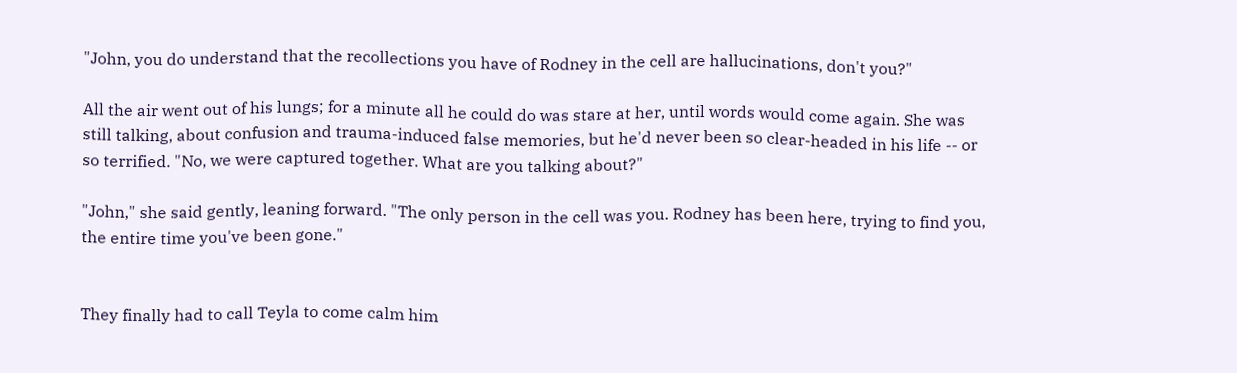"John, you do understand that the recollections you have of Rodney in the cell are hallucinations, don't you?"

All the air went out of his lungs; for a minute all he could do was stare at her, until words would come again. She was still talking, about confusion and trauma-induced false memories, but he'd never been so clear-headed in his life -- or so terrified. "No, we were captured together. What are you talking about?"

"John," she said gently, leaning forward. "The only person in the cell was you. Rodney has been here, trying to find you, the entire time you've been gone."


They finally had to call Teyla to come calm him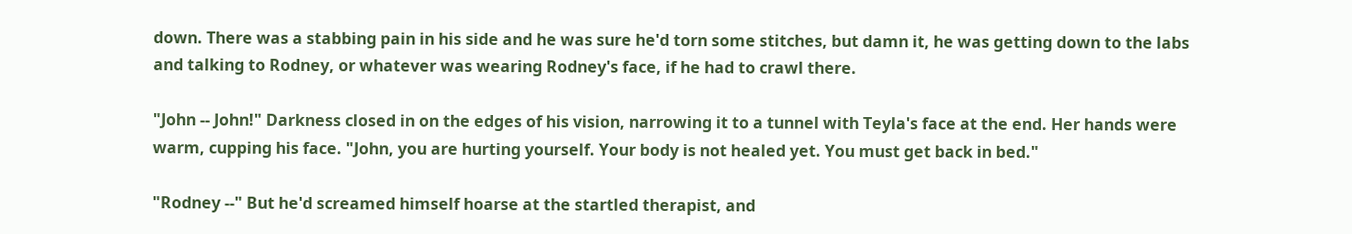down. There was a stabbing pain in his side and he was sure he'd torn some stitches, but damn it, he was getting down to the labs and talking to Rodney, or whatever was wearing Rodney's face, if he had to crawl there.

"John -- John!" Darkness closed in on the edges of his vision, narrowing it to a tunnel with Teyla's face at the end. Her hands were warm, cupping his face. "John, you are hurting yourself. Your body is not healed yet. You must get back in bed."

"Rodney --" But he'd screamed himself hoarse at the startled therapist, and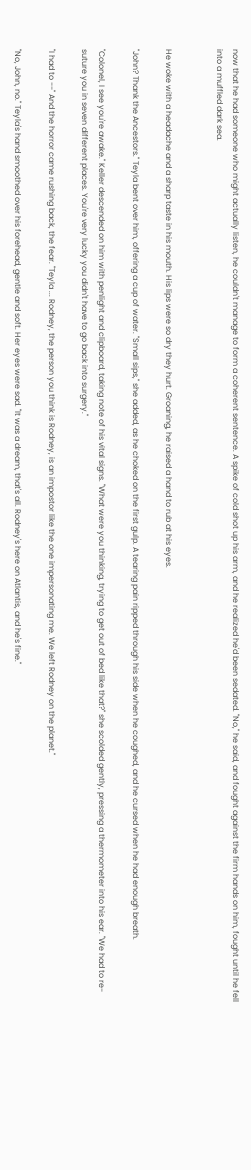now that he had someone who might actually listen, he couldn't manage to form a coherent sentence. A spike of cold shot up his arm, and he realized he'd been sedated. "No," he said, and fought against the firm hands on him, fought until he fell into a muffled dark sea.


He woke with a headache and a sharp taste in his mouth. His lips were so dry they hurt. Groaning, he raised a hand to rub at his eyes.

"John? Thank the Ancestors." Teyla bent over him, offering a cup of water. "Small sips," she added, as he choked on the first gulp. A tearing pain ripped through his side when he coughed, and he cursed when he had enough breath.

"Colonel, I see you're awake." Keller descended on him with penlight and clipboard, taking note of his vital signs. "What were you thinking, trying to get out of bed like that?" she scolded gently, pressing a thermometer into his ear. "We had to re-suture you in seven different places. You're very lucky you didn't have to go back into surgery."

"I had to --" And the horror came rushing back, the fear. "Teyla ... Rodney, the person you think is Rodney, is an impostor like the one impersonating me. We left Rodney on the planet."

"No, John, no." Teyla's hand smoothed over his forehead, gentle and soft. Her eyes were sad. "It was a dream, that's all. Rodney's here on Atlantis, and he's fine."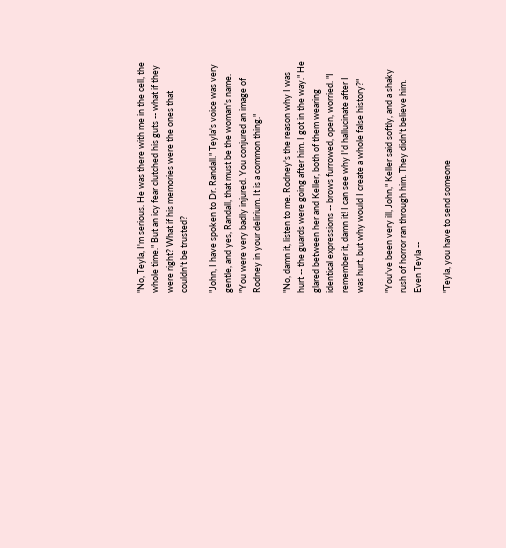"No, Teyla, I'm serious. He was there with me in the cell, the whole time." But an icy fear clutched his guts -- what if they were right? What if his memories were the ones that couldn't be trusted?

"John, I have spoken to Dr. Randall." Teyla's voice was very gentle, and yes, Randall, that must be the woman's name. "You were very badly injured. You conjured an image of Rodney in your delirium. It is a common thing."

"No, damn it, listen to me. Rodney's the reason why I was hurt -- the guards were going after him. I got in the way." He glared between her and Keller, both of them wearing identical expressions -- brows furrowed, open, worried. "I remember it, damn it! I can see why I'd hallucinate after I was hurt, but why would I create a whole false history?"

"You've been very ill, John," Keller said softly, and a shaky rush of horror ran through him. They didn't believe him. Even Teyla --

"Teyla, you have to send someone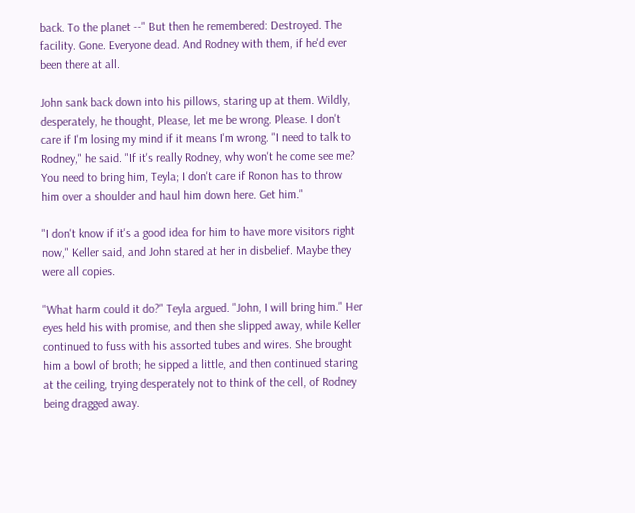back. To the planet --" But then he remembered: Destroyed. The facility. Gone. Everyone dead. And Rodney with them, if he'd ever been there at all.

John sank back down into his pillows, staring up at them. Wildly, desperately, he thought, Please, let me be wrong. Please. I don't care if I'm losing my mind if it means I'm wrong. "I need to talk to Rodney," he said. "If it's really Rodney, why won't he come see me? You need to bring him, Teyla; I don't care if Ronon has to throw him over a shoulder and haul him down here. Get him."

"I don't know if it's a good idea for him to have more visitors right now," Keller said, and John stared at her in disbelief. Maybe they were all copies.

"What harm could it do?" Teyla argued. "John, I will bring him." Her eyes held his with promise, and then she slipped away, while Keller continued to fuss with his assorted tubes and wires. She brought him a bowl of broth; he sipped a little, and then continued staring at the ceiling, trying desperately not to think of the cell, of Rodney being dragged away.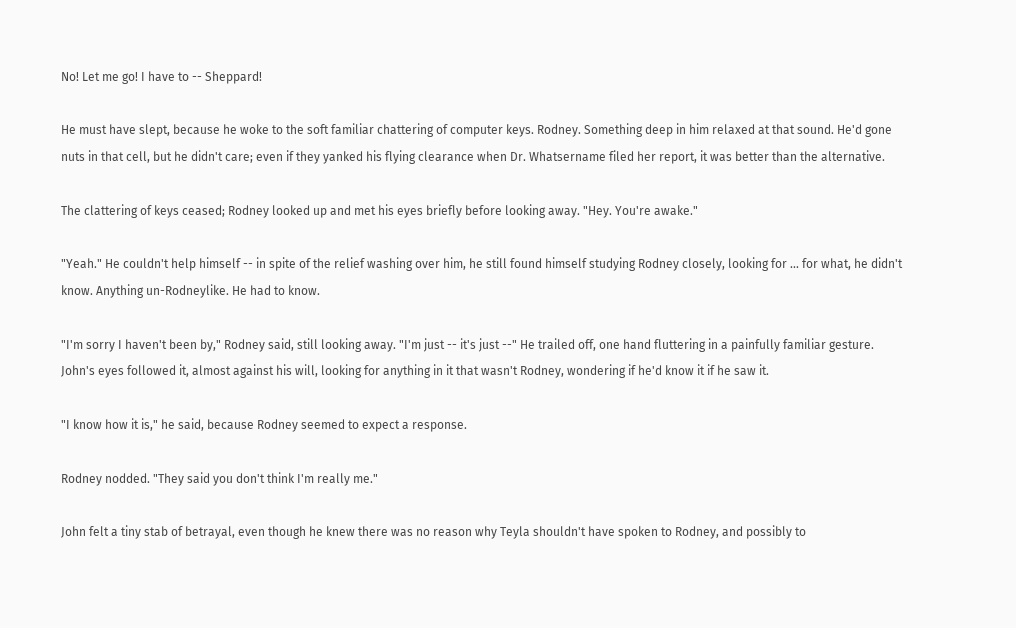No! Let me go! I have to -- Sheppard!

He must have slept, because he woke to the soft familiar chattering of computer keys. Rodney. Something deep in him relaxed at that sound. He'd gone nuts in that cell, but he didn't care; even if they yanked his flying clearance when Dr. Whatsername filed her report, it was better than the alternative.

The clattering of keys ceased; Rodney looked up and met his eyes briefly before looking away. "Hey. You're awake."

"Yeah." He couldn't help himself -- in spite of the relief washing over him, he still found himself studying Rodney closely, looking for ... for what, he didn't know. Anything un-Rodneylike. He had to know.

"I'm sorry I haven't been by," Rodney said, still looking away. "I'm just -- it's just --" He trailed off, one hand fluttering in a painfully familiar gesture. John's eyes followed it, almost against his will, looking for anything in it that wasn't Rodney, wondering if he'd know it if he saw it.

"I know how it is," he said, because Rodney seemed to expect a response.

Rodney nodded. "They said you don't think I'm really me."

John felt a tiny stab of betrayal, even though he knew there was no reason why Teyla shouldn't have spoken to Rodney, and possibly to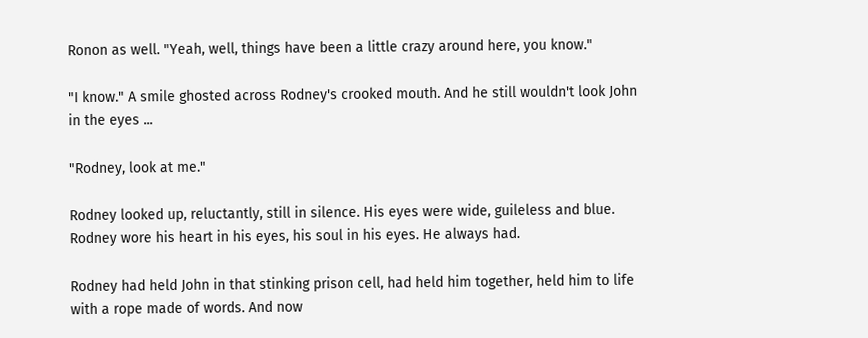Ronon as well. "Yeah, well, things have been a little crazy around here, you know."

"I know." A smile ghosted across Rodney's crooked mouth. And he still wouldn't look John in the eyes ...

"Rodney, look at me."

Rodney looked up, reluctantly, still in silence. His eyes were wide, guileless and blue. Rodney wore his heart in his eyes, his soul in his eyes. He always had.

Rodney had held John in that stinking prison cell, had held him together, held him to life with a rope made of words. And now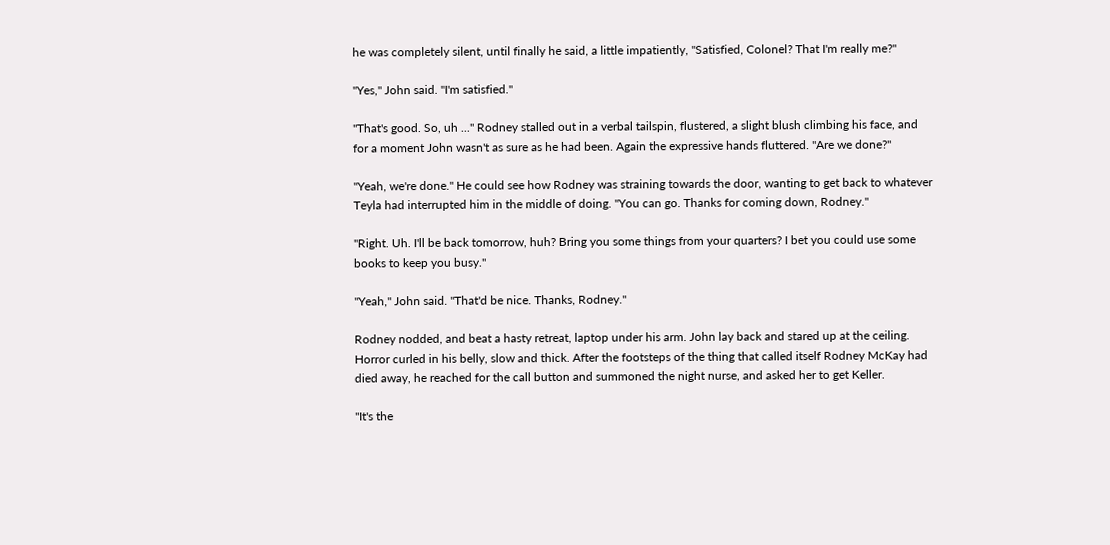he was completely silent, until finally he said, a little impatiently, "Satisfied, Colonel? That I'm really me?"

"Yes," John said. "I'm satisfied."

"That's good. So, uh ..." Rodney stalled out in a verbal tailspin, flustered, a slight blush climbing his face, and for a moment John wasn't as sure as he had been. Again the expressive hands fluttered. "Are we done?"

"Yeah, we're done." He could see how Rodney was straining towards the door, wanting to get back to whatever Teyla had interrupted him in the middle of doing. "You can go. Thanks for coming down, Rodney."

"Right. Uh. I'll be back tomorrow, huh? Bring you some things from your quarters? I bet you could use some books to keep you busy."

"Yeah," John said. "That'd be nice. Thanks, Rodney."

Rodney nodded, and beat a hasty retreat, laptop under his arm. John lay back and stared up at the ceiling. Horror curled in his belly, slow and thick. After the footsteps of the thing that called itself Rodney McKay had died away, he reached for the call button and summoned the night nurse, and asked her to get Keller.

"It's the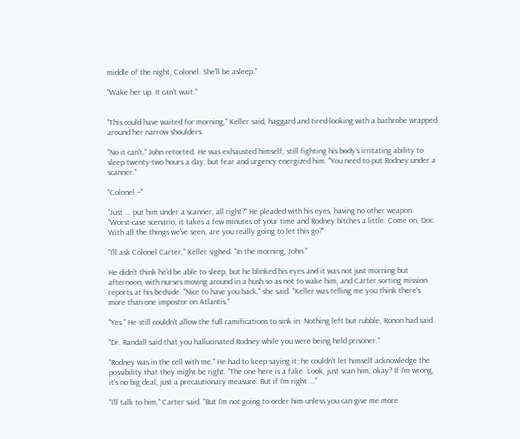middle of the night, Colonel. She'll be asleep."

"Wake her up. It can't wait."


"This could have waited for morning," Keller said, haggard and tired-looking with a bathrobe wrapped around her narrow shoulders.

"No it can't," John retorted. He was exhausted himself, still fighting his body's irritating ability to sleep twenty-two hours a day, but fear and urgency energized him. "You need to put Rodney under a scanner."

"Colonel --"

"Just ... put him under a scanner, all right?" He pleaded with his eyes, having no other weapon. "Worst-case scenario, it takes a few minutes of your time and Rodney bitches a little. Come on, Doc. With all the things we've seen, are you really going to let this go?"

"I'll ask Colonel Carter," Keller sighed. "In the morning, John."

He didn't think he'd be able to sleep, but he blinked his eyes and it was not just morning but afternoon, with nurses moving around in a hush so as not to wake him, and Carter sorting mission reports at his bedside. "Nice to have you back," she said. "Keller was telling me you think there's more than one impostor on Atlantis."

"Yes." He still couldn't allow the full ramifications to sink in. Nothing left but rubble, Ronon had said.

"Dr. Randall said that you hallucinated Rodney while you were being held prisoner."

"Rodney was in the cell with me." He had to keep saying it; he couldn't let himself acknowledge the possibility that they might be right. "The one here is a fake. Look, just scan him, okay? If I'm wrong, it's no big deal, just a precautionary measure. But if I'm right ..."

"I'll talk to him," Carter said. "But I'm not going to order him unless you can give me more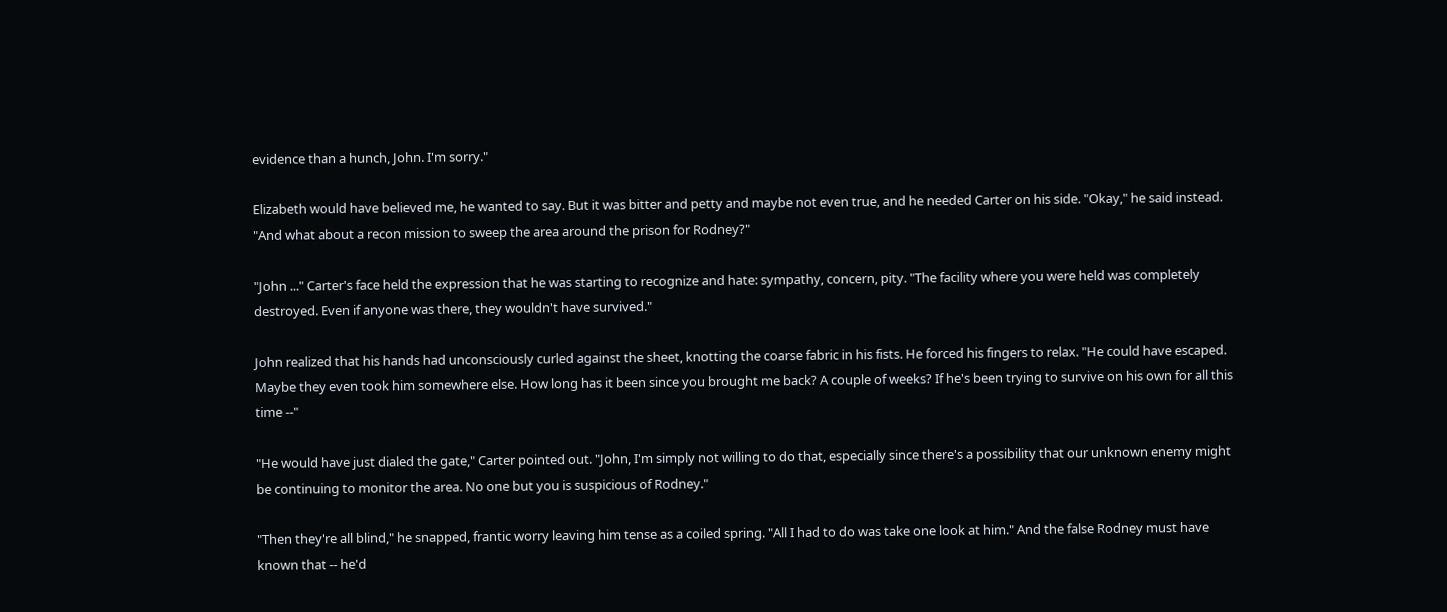evidence than a hunch, John. I'm sorry."

Elizabeth would have believed me, he wanted to say. But it was bitter and petty and maybe not even true, and he needed Carter on his side. "Okay," he said instead. "And what about a recon mission to sweep the area around the prison for Rodney?"

"John ..." Carter's face held the expression that he was starting to recognize and hate: sympathy, concern, pity. "The facility where you were held was completely destroyed. Even if anyone was there, they wouldn't have survived."

John realized that his hands had unconsciously curled against the sheet, knotting the coarse fabric in his fists. He forced his fingers to relax. "He could have escaped. Maybe they even took him somewhere else. How long has it been since you brought me back? A couple of weeks? If he's been trying to survive on his own for all this time --"

"He would have just dialed the gate," Carter pointed out. "John, I'm simply not willing to do that, especially since there's a possibility that our unknown enemy might be continuing to monitor the area. No one but you is suspicious of Rodney."

"Then they're all blind," he snapped, frantic worry leaving him tense as a coiled spring. "All I had to do was take one look at him." And the false Rodney must have known that -- he'd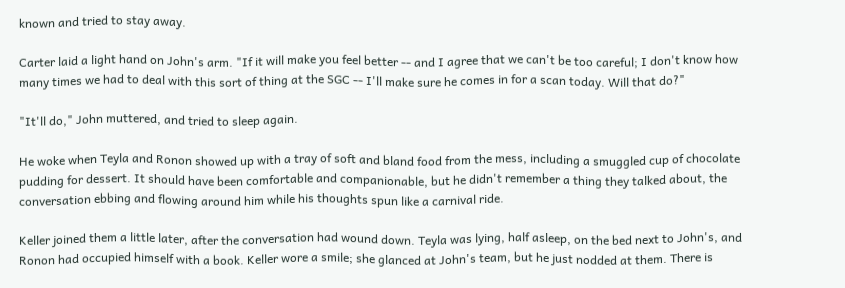known and tried to stay away.

Carter laid a light hand on John's arm. "If it will make you feel better -- and I agree that we can't be too careful; I don't know how many times we had to deal with this sort of thing at the SGC -- I'll make sure he comes in for a scan today. Will that do?"

"It'll do," John muttered, and tried to sleep again.

He woke when Teyla and Ronon showed up with a tray of soft and bland food from the mess, including a smuggled cup of chocolate pudding for dessert. It should have been comfortable and companionable, but he didn't remember a thing they talked about, the conversation ebbing and flowing around him while his thoughts spun like a carnival ride.

Keller joined them a little later, after the conversation had wound down. Teyla was lying, half asleep, on the bed next to John's, and Ronon had occupied himself with a book. Keller wore a smile; she glanced at John's team, but he just nodded at them. There is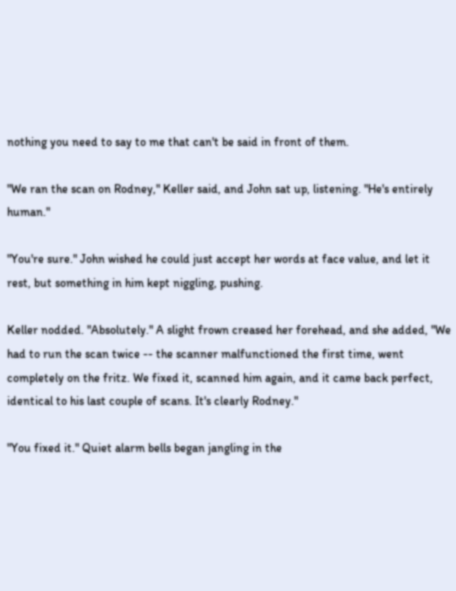nothing you need to say to me that can't be said in front of them.

"We ran the scan on Rodney," Keller said, and John sat up, listening. "He's entirely human."

"You're sure." John wished he could just accept her words at face value, and let it rest, but something in him kept niggling, pushing.

Keller nodded. "Absolutely." A slight frown creased her forehead, and she added, "We had to run the scan twice -- the scanner malfunctioned the first time, went completely on the fritz. We fixed it, scanned him again, and it came back perfect, identical to his last couple of scans. It's clearly Rodney."

"You fixed it." Quiet alarm bells began jangling in the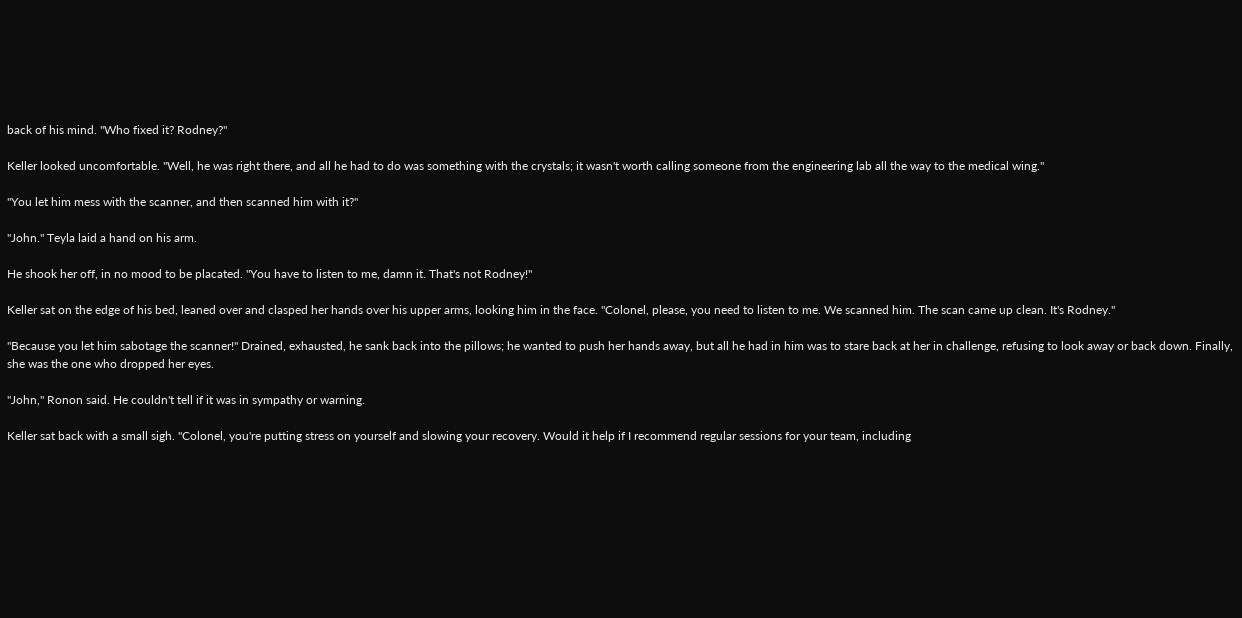back of his mind. "Who fixed it? Rodney?"

Keller looked uncomfortable. "Well, he was right there, and all he had to do was something with the crystals; it wasn't worth calling someone from the engineering lab all the way to the medical wing."

"You let him mess with the scanner, and then scanned him with it?"

"John." Teyla laid a hand on his arm.

He shook her off, in no mood to be placated. "You have to listen to me, damn it. That's not Rodney!"

Keller sat on the edge of his bed, leaned over and clasped her hands over his upper arms, looking him in the face. "Colonel, please, you need to listen to me. We scanned him. The scan came up clean. It's Rodney."

"Because you let him sabotage the scanner!" Drained, exhausted, he sank back into the pillows; he wanted to push her hands away, but all he had in him was to stare back at her in challenge, refusing to look away or back down. Finally, she was the one who dropped her eyes.

"John," Ronon said. He couldn't tell if it was in sympathy or warning.

Keller sat back with a small sigh. "Colonel, you're putting stress on yourself and slowing your recovery. Would it help if I recommend regular sessions for your team, including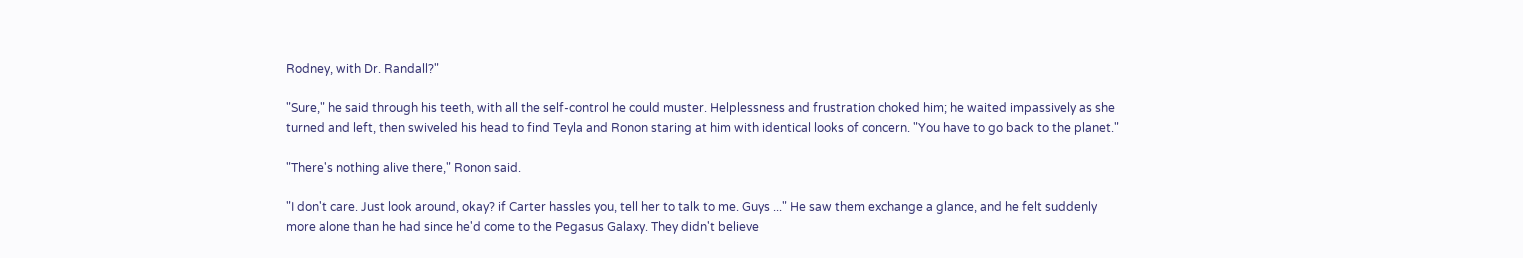Rodney, with Dr. Randall?"

"Sure," he said through his teeth, with all the self-control he could muster. Helplessness and frustration choked him; he waited impassively as she turned and left, then swiveled his head to find Teyla and Ronon staring at him with identical looks of concern. "You have to go back to the planet."

"There's nothing alive there," Ronon said.

"I don't care. Just look around, okay? if Carter hassles you, tell her to talk to me. Guys ..." He saw them exchange a glance, and he felt suddenly more alone than he had since he'd come to the Pegasus Galaxy. They didn't believe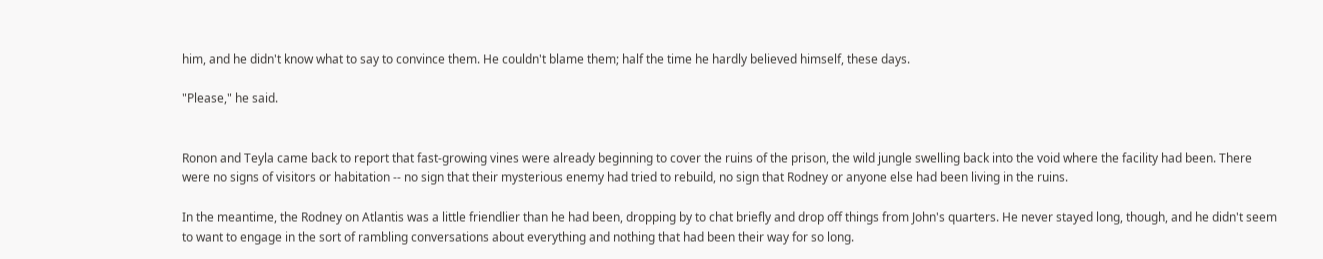him, and he didn't know what to say to convince them. He couldn't blame them; half the time he hardly believed himself, these days.

"Please," he said.


Ronon and Teyla came back to report that fast-growing vines were already beginning to cover the ruins of the prison, the wild jungle swelling back into the void where the facility had been. There were no signs of visitors or habitation -- no sign that their mysterious enemy had tried to rebuild, no sign that Rodney or anyone else had been living in the ruins.

In the meantime, the Rodney on Atlantis was a little friendlier than he had been, dropping by to chat briefly and drop off things from John's quarters. He never stayed long, though, and he didn't seem to want to engage in the sort of rambling conversations about everything and nothing that had been their way for so long.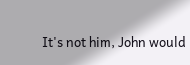It's not him, John would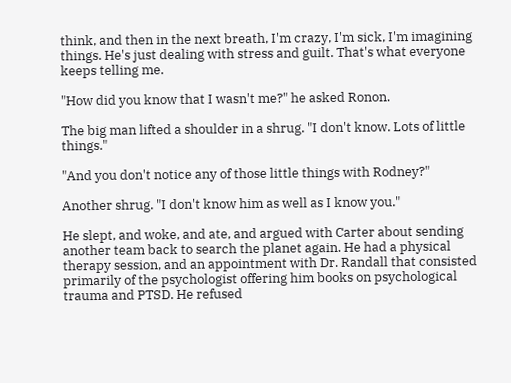think, and then in the next breath, I'm crazy, I'm sick, I'm imagining things. He's just dealing with stress and guilt. That's what everyone keeps telling me.

"How did you know that I wasn't me?" he asked Ronon.

The big man lifted a shoulder in a shrug. "I don't know. Lots of little things."

"And you don't notice any of those little things with Rodney?"

Another shrug. "I don't know him as well as I know you."

He slept, and woke, and ate, and argued with Carter about sending another team back to search the planet again. He had a physical therapy session, and an appointment with Dr. Randall that consisted primarily of the psychologist offering him books on psychological trauma and PTSD. He refused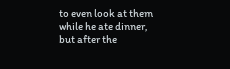to even look at them while he ate dinner, but after the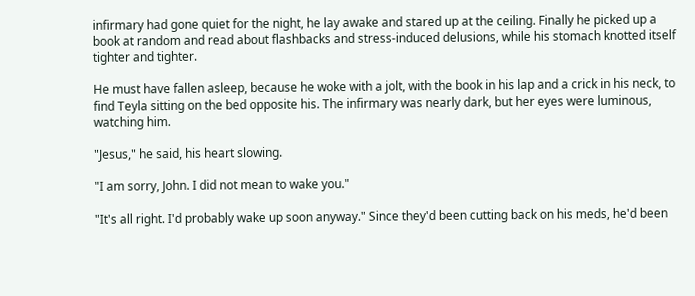infirmary had gone quiet for the night, he lay awake and stared up at the ceiling. Finally he picked up a book at random and read about flashbacks and stress-induced delusions, while his stomach knotted itself tighter and tighter.

He must have fallen asleep, because he woke with a jolt, with the book in his lap and a crick in his neck, to find Teyla sitting on the bed opposite his. The infirmary was nearly dark, but her eyes were luminous, watching him.

"Jesus," he said, his heart slowing.

"I am sorry, John. I did not mean to wake you."

"It's all right. I'd probably wake up soon anyway." Since they'd been cutting back on his meds, he'd been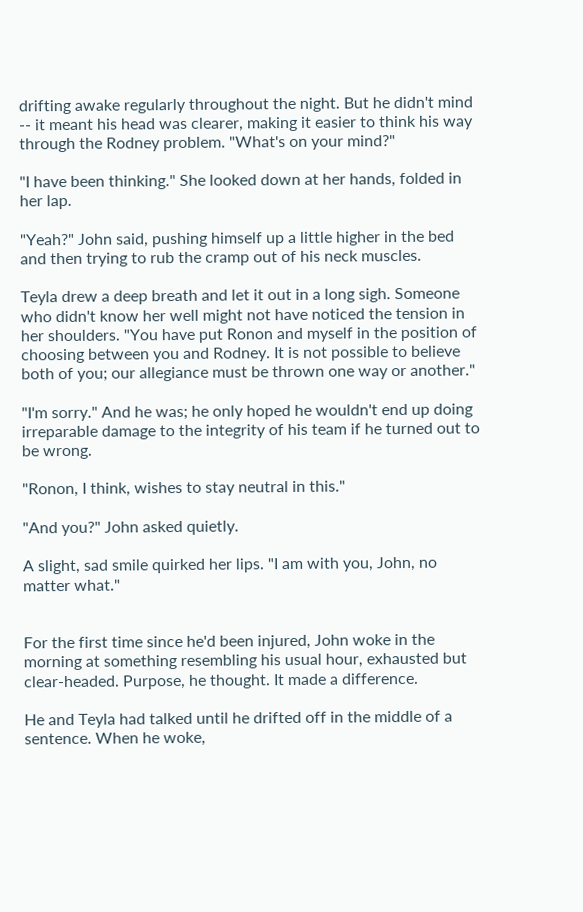drifting awake regularly throughout the night. But he didn't mind -- it meant his head was clearer, making it easier to think his way through the Rodney problem. "What's on your mind?"

"I have been thinking." She looked down at her hands, folded in her lap.

"Yeah?" John said, pushing himself up a little higher in the bed and then trying to rub the cramp out of his neck muscles.

Teyla drew a deep breath and let it out in a long sigh. Someone who didn't know her well might not have noticed the tension in her shoulders. "You have put Ronon and myself in the position of choosing between you and Rodney. It is not possible to believe both of you; our allegiance must be thrown one way or another."

"I'm sorry." And he was; he only hoped he wouldn't end up doing irreparable damage to the integrity of his team if he turned out to be wrong.

"Ronon, I think, wishes to stay neutral in this."

"And you?" John asked quietly.

A slight, sad smile quirked her lips. "I am with you, John, no matter what."


For the first time since he'd been injured, John woke in the morning at something resembling his usual hour, exhausted but clear-headed. Purpose, he thought. It made a difference.

He and Teyla had talked until he drifted off in the middle of a sentence. When he woke,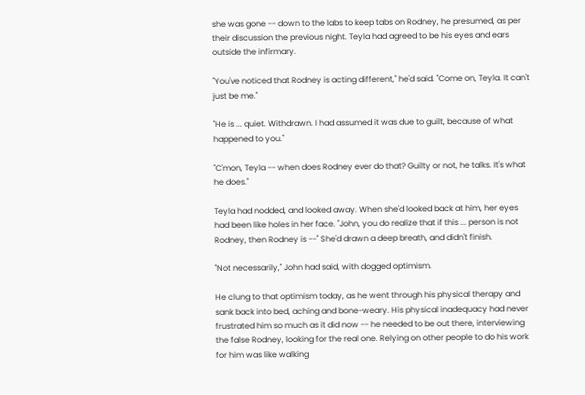she was gone -- down to the labs to keep tabs on Rodney, he presumed, as per their discussion the previous night. Teyla had agreed to be his eyes and ears outside the infirmary.

"You've noticed that Rodney is acting different," he'd said. "Come on, Teyla. It can't just be me."

"He is ... quiet. Withdrawn. I had assumed it was due to guilt, because of what happened to you."

"C'mon, Teyla -- when does Rodney ever do that? Guilty or not, he talks. It's what he does."

Teyla had nodded, and looked away. When she'd looked back at him, her eyes had been like holes in her face. "John, you do realize that if this ... person is not Rodney, then Rodney is --" She'd drawn a deep breath, and didn't finish.

"Not necessarily," John had said, with dogged optimism.

He clung to that optimism today, as he went through his physical therapy and sank back into bed, aching and bone-weary. His physical inadequacy had never frustrated him so much as it did now -- he needed to be out there, interviewing the false Rodney, looking for the real one. Relying on other people to do his work for him was like walking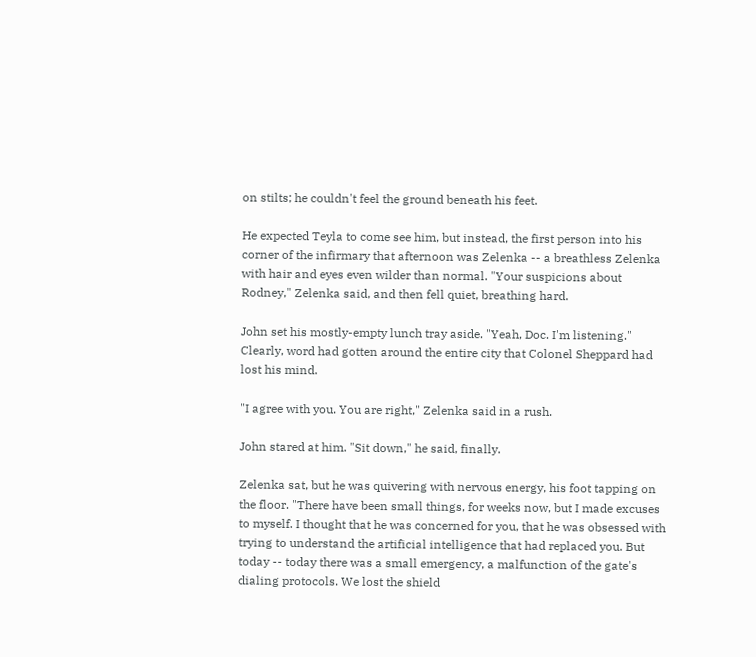on stilts; he couldn't feel the ground beneath his feet.

He expected Teyla to come see him, but instead, the first person into his corner of the infirmary that afternoon was Zelenka -- a breathless Zelenka with hair and eyes even wilder than normal. "Your suspicions about Rodney," Zelenka said, and then fell quiet, breathing hard.

John set his mostly-empty lunch tray aside. "Yeah, Doc. I'm listening." Clearly, word had gotten around the entire city that Colonel Sheppard had lost his mind.

"I agree with you. You are right," Zelenka said in a rush.

John stared at him. "Sit down," he said, finally.

Zelenka sat, but he was quivering with nervous energy, his foot tapping on the floor. "There have been small things, for weeks now, but I made excuses to myself. I thought that he was concerned for you, that he was obsessed with trying to understand the artificial intelligence that had replaced you. But today -- today there was a small emergency, a malfunction of the gate's dialing protocols. We lost the shield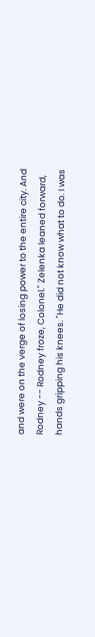and were on the verge of losing power to the entire city. And Rodney -- Rodney froze, Colonel." Zelenka leaned forward, hands gripping his knees. "He did not know what to do. I was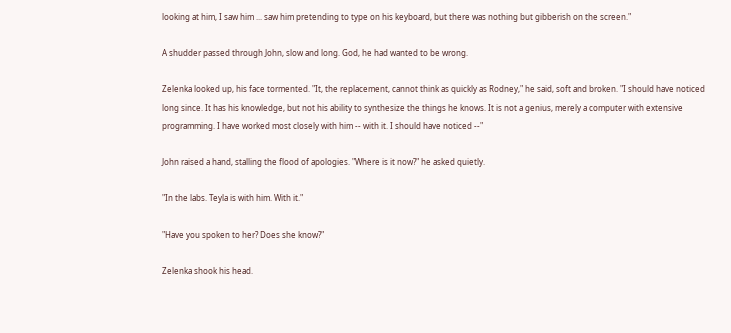looking at him, I saw him ... saw him pretending to type on his keyboard, but there was nothing but gibberish on the screen."

A shudder passed through John, slow and long. God, he had wanted to be wrong.

Zelenka looked up, his face tormented. "It, the replacement, cannot think as quickly as Rodney," he said, soft and broken. "I should have noticed long since. It has his knowledge, but not his ability to synthesize the things he knows. It is not a genius, merely a computer with extensive programming. I have worked most closely with him -- with it. I should have noticed --"

John raised a hand, stalling the flood of apologies. "Where is it now?" he asked quietly.

"In the labs. Teyla is with him. With it."

"Have you spoken to her? Does she know?"

Zelenka shook his head.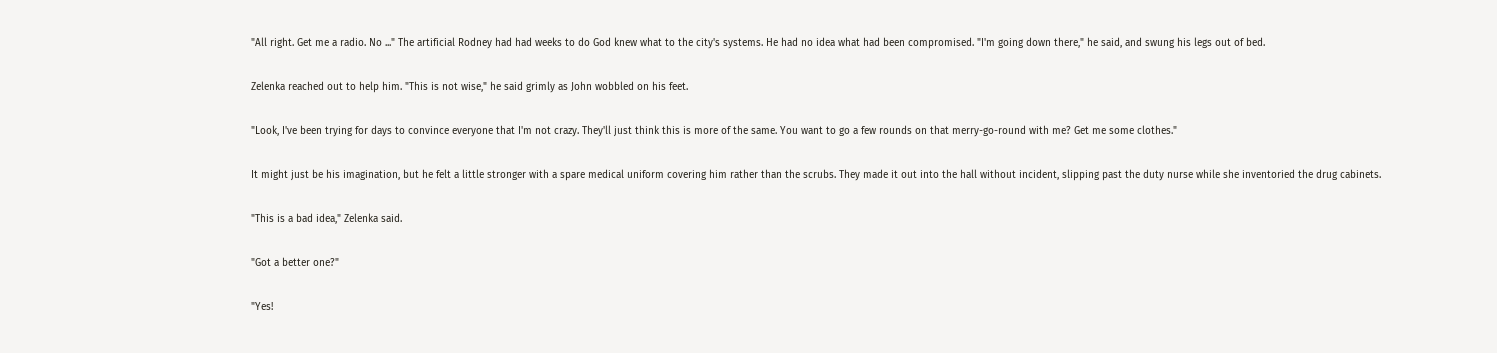"All right. Get me a radio. No ..." The artificial Rodney had had weeks to do God knew what to the city's systems. He had no idea what had been compromised. "I'm going down there," he said, and swung his legs out of bed.

Zelenka reached out to help him. "This is not wise," he said grimly as John wobbled on his feet.

"Look, I've been trying for days to convince everyone that I'm not crazy. They'll just think this is more of the same. You want to go a few rounds on that merry-go-round with me? Get me some clothes."

It might just be his imagination, but he felt a little stronger with a spare medical uniform covering him rather than the scrubs. They made it out into the hall without incident, slipping past the duty nurse while she inventoried the drug cabinets.

"This is a bad idea," Zelenka said.

"Got a better one?"

"Yes!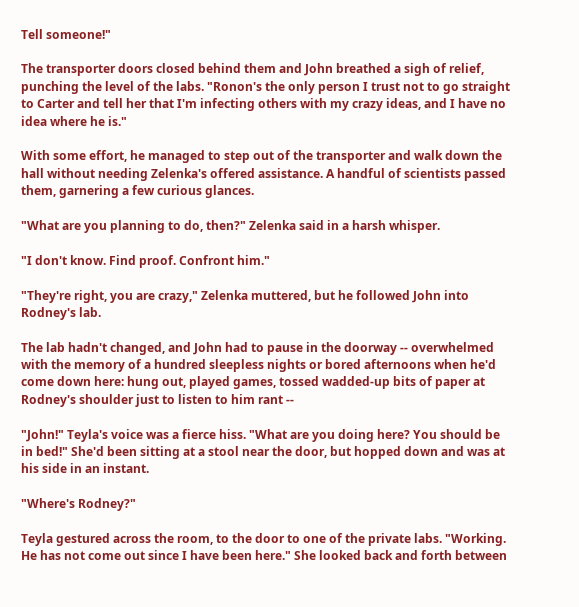Tell someone!"

The transporter doors closed behind them and John breathed a sigh of relief, punching the level of the labs. "Ronon's the only person I trust not to go straight to Carter and tell her that I'm infecting others with my crazy ideas, and I have no idea where he is."

With some effort, he managed to step out of the transporter and walk down the hall without needing Zelenka's offered assistance. A handful of scientists passed them, garnering a few curious glances.

"What are you planning to do, then?" Zelenka said in a harsh whisper.

"I don't know. Find proof. Confront him."

"They're right, you are crazy," Zelenka muttered, but he followed John into Rodney's lab.

The lab hadn't changed, and John had to pause in the doorway -- overwhelmed with the memory of a hundred sleepless nights or bored afternoons when he'd come down here: hung out, played games, tossed wadded-up bits of paper at Rodney's shoulder just to listen to him rant --

"John!" Teyla's voice was a fierce hiss. "What are you doing here? You should be in bed!" She'd been sitting at a stool near the door, but hopped down and was at his side in an instant.

"Where's Rodney?"

Teyla gestured across the room, to the door to one of the private labs. "Working. He has not come out since I have been here." She looked back and forth between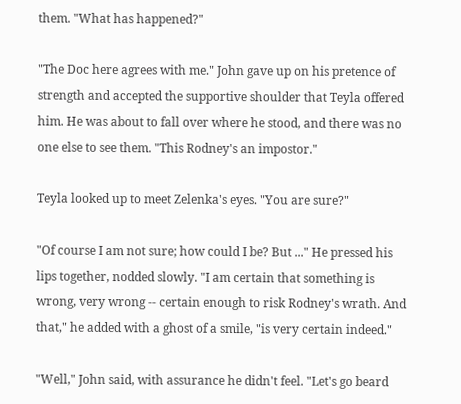them. "What has happened?"

"The Doc here agrees with me." John gave up on his pretence of strength and accepted the supportive shoulder that Teyla offered him. He was about to fall over where he stood, and there was no one else to see them. "This Rodney's an impostor."

Teyla looked up to meet Zelenka's eyes. "You are sure?"

"Of course I am not sure; how could I be? But ..." He pressed his lips together, nodded slowly. "I am certain that something is wrong, very wrong -- certain enough to risk Rodney's wrath. And that," he added with a ghost of a smile, "is very certain indeed."

"Well," John said, with assurance he didn't feel. "Let's go beard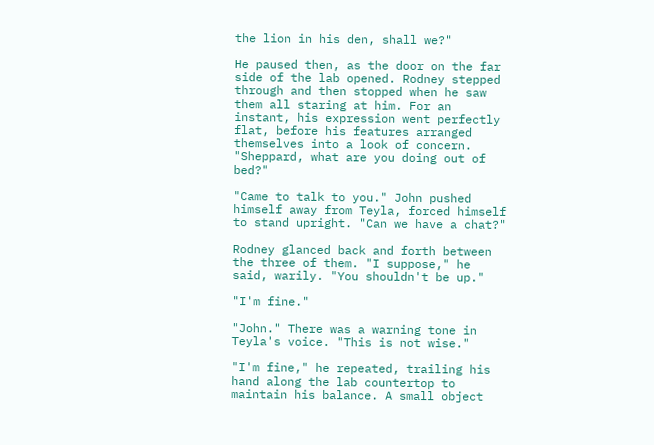the lion in his den, shall we?"

He paused then, as the door on the far side of the lab opened. Rodney stepped through and then stopped when he saw them all staring at him. For an instant, his expression went perfectly flat, before his features arranged themselves into a look of concern. "Sheppard, what are you doing out of bed?"

"Came to talk to you." John pushed himself away from Teyla, forced himself to stand upright. "Can we have a chat?"

Rodney glanced back and forth between the three of them. "I suppose," he said, warily. "You shouldn't be up."

"I'm fine."

"John." There was a warning tone in Teyla's voice. "This is not wise."

"I'm fine," he repeated, trailing his hand along the lab countertop to maintain his balance. A small object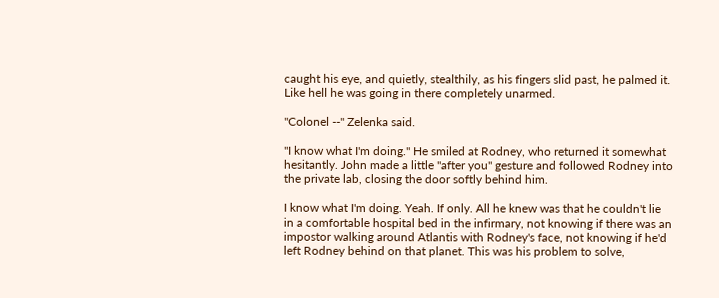caught his eye, and quietly, stealthily, as his fingers slid past, he palmed it. Like hell he was going in there completely unarmed.

"Colonel --" Zelenka said.

"I know what I'm doing." He smiled at Rodney, who returned it somewhat hesitantly. John made a little "after you" gesture and followed Rodney into the private lab, closing the door softly behind him.

I know what I'm doing. Yeah. If only. All he knew was that he couldn't lie in a comfortable hospital bed in the infirmary, not knowing if there was an impostor walking around Atlantis with Rodney's face, not knowing if he'd left Rodney behind on that planet. This was his problem to solve,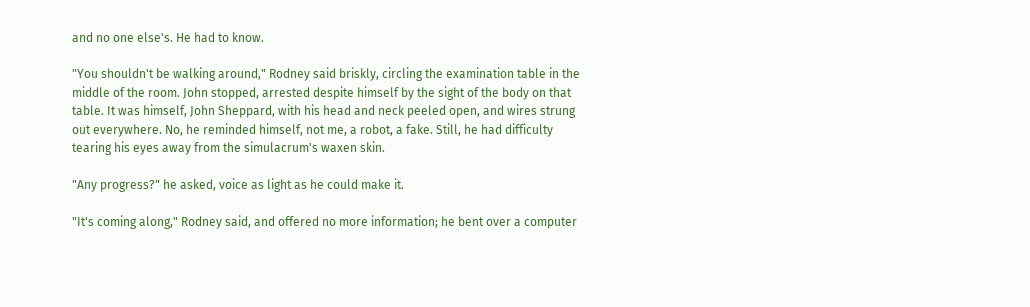and no one else's. He had to know.

"You shouldn't be walking around," Rodney said briskly, circling the examination table in the middle of the room. John stopped, arrested despite himself by the sight of the body on that table. It was himself, John Sheppard, with his head and neck peeled open, and wires strung out everywhere. No, he reminded himself, not me, a robot, a fake. Still, he had difficulty tearing his eyes away from the simulacrum's waxen skin.

"Any progress?" he asked, voice as light as he could make it.

"It's coming along," Rodney said, and offered no more information; he bent over a computer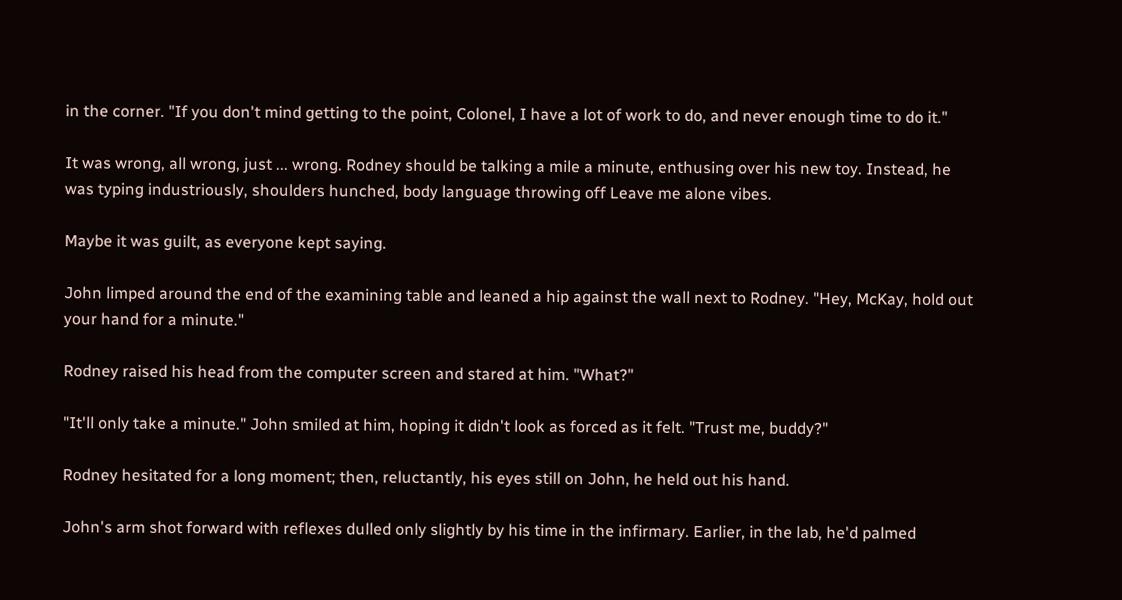in the corner. "If you don't mind getting to the point, Colonel, I have a lot of work to do, and never enough time to do it."

It was wrong, all wrong, just ... wrong. Rodney should be talking a mile a minute, enthusing over his new toy. Instead, he was typing industriously, shoulders hunched, body language throwing off Leave me alone vibes.

Maybe it was guilt, as everyone kept saying.

John limped around the end of the examining table and leaned a hip against the wall next to Rodney. "Hey, McKay, hold out your hand for a minute."

Rodney raised his head from the computer screen and stared at him. "What?"

"It'll only take a minute." John smiled at him, hoping it didn't look as forced as it felt. "Trust me, buddy?"

Rodney hesitated for a long moment; then, reluctantly, his eyes still on John, he held out his hand.

John's arm shot forward with reflexes dulled only slightly by his time in the infirmary. Earlier, in the lab, he'd palmed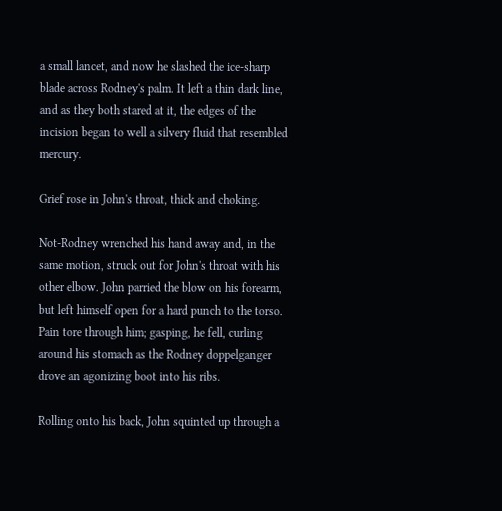a small lancet, and now he slashed the ice-sharp blade across Rodney's palm. It left a thin dark line, and as they both stared at it, the edges of the incision began to well a silvery fluid that resembled mercury.

Grief rose in John's throat, thick and choking.

Not-Rodney wrenched his hand away and, in the same motion, struck out for John's throat with his other elbow. John parried the blow on his forearm, but left himself open for a hard punch to the torso. Pain tore through him; gasping, he fell, curling around his stomach as the Rodney doppelganger drove an agonizing boot into his ribs.

Rolling onto his back, John squinted up through a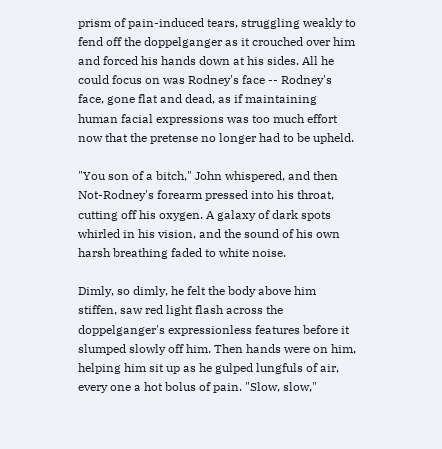prism of pain-induced tears, struggling weakly to fend off the doppelganger as it crouched over him and forced his hands down at his sides. All he could focus on was Rodney's face -- Rodney's face, gone flat and dead, as if maintaining human facial expressions was too much effort now that the pretense no longer had to be upheld.

"You son of a bitch," John whispered, and then Not-Rodney's forearm pressed into his throat, cutting off his oxygen. A galaxy of dark spots whirled in his vision, and the sound of his own harsh breathing faded to white noise.

Dimly, so dimly, he felt the body above him stiffen, saw red light flash across the doppelganger's expressionless features before it slumped slowly off him. Then hands were on him, helping him sit up as he gulped lungfuls of air, every one a hot bolus of pain. "Slow, slow,"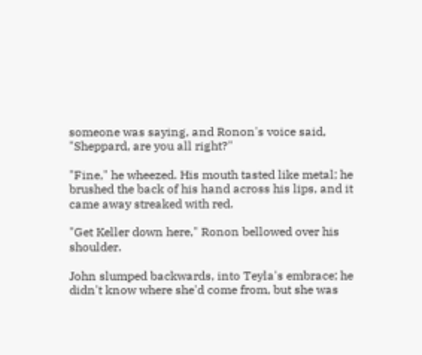someone was saying, and Ronon's voice said, "Sheppard, are you all right?"

"Fine," he wheezed. His mouth tasted like metal; he brushed the back of his hand across his lips, and it came away streaked with red.

"Get Keller down here," Ronon bellowed over his shoulder.

John slumped backwards, into Teyla's embrace; he didn't know where she'd come from, but she was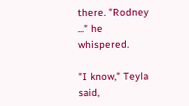there. "Rodney ..." he whispered.

"I know," Teyla said,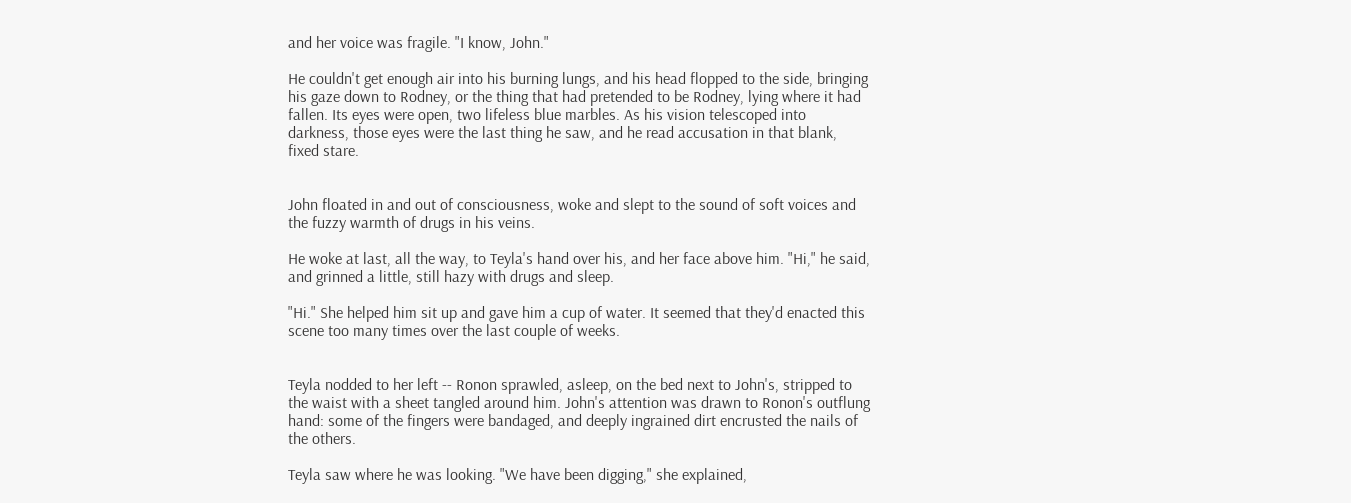and her voice was fragile. "I know, John."

He couldn't get enough air into his burning lungs, and his head flopped to the side, bringing his gaze down to Rodney, or the thing that had pretended to be Rodney, lying where it had fallen. Its eyes were open, two lifeless blue marbles. As his vision telescoped into darkness, those eyes were the last thing he saw, and he read accusation in that blank, fixed stare.


John floated in and out of consciousness, woke and slept to the sound of soft voices and the fuzzy warmth of drugs in his veins.

He woke at last, all the way, to Teyla's hand over his, and her face above him. "Hi," he said, and grinned a little, still hazy with drugs and sleep.

"Hi." She helped him sit up and gave him a cup of water. It seemed that they'd enacted this scene too many times over the last couple of weeks.


Teyla nodded to her left -- Ronon sprawled, asleep, on the bed next to John's, stripped to the waist with a sheet tangled around him. John's attention was drawn to Ronon's outflung hand: some of the fingers were bandaged, and deeply ingrained dirt encrusted the nails of the others.

Teyla saw where he was looking. "We have been digging," she explained,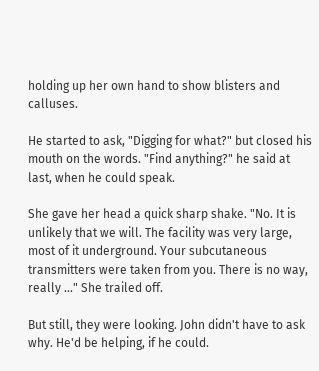holding up her own hand to show blisters and calluses.

He started to ask, "Digging for what?" but closed his mouth on the words. "Find anything?" he said at last, when he could speak.

She gave her head a quick sharp shake. "No. It is unlikely that we will. The facility was very large, most of it underground. Your subcutaneous transmitters were taken from you. There is no way, really ..." She trailed off.

But still, they were looking. John didn't have to ask why. He'd be helping, if he could.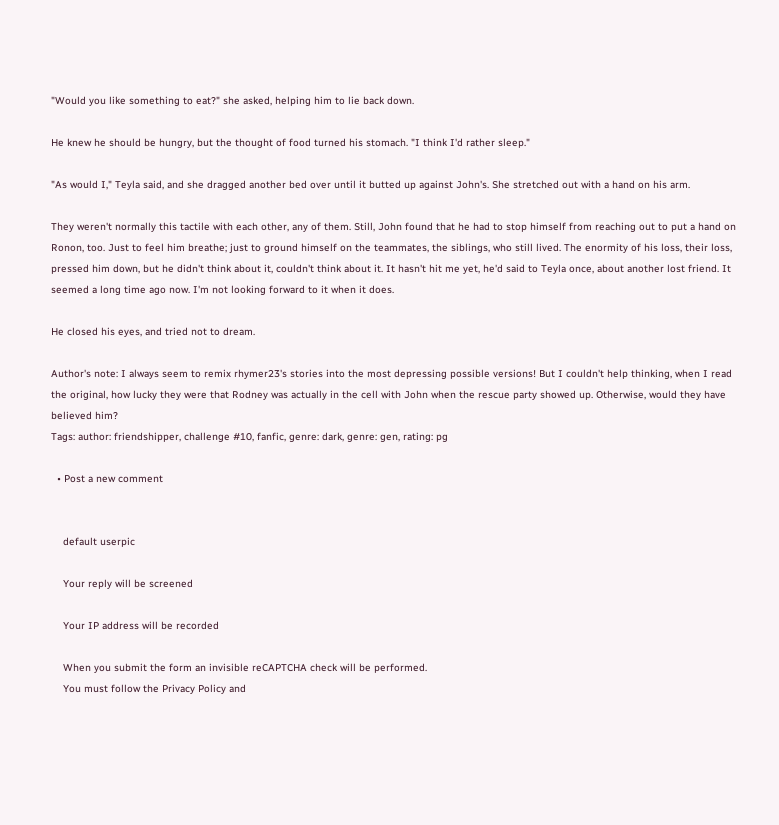"Would you like something to eat?" she asked, helping him to lie back down.

He knew he should be hungry, but the thought of food turned his stomach. "I think I'd rather sleep."

"As would I," Teyla said, and she dragged another bed over until it butted up against John's. She stretched out with a hand on his arm.

They weren't normally this tactile with each other, any of them. Still, John found that he had to stop himself from reaching out to put a hand on Ronon, too. Just to feel him breathe; just to ground himself on the teammates, the siblings, who still lived. The enormity of his loss, their loss, pressed him down, but he didn't think about it, couldn't think about it. It hasn't hit me yet, he'd said to Teyla once, about another lost friend. It seemed a long time ago now. I'm not looking forward to it when it does.

He closed his eyes, and tried not to dream.

Author's note: I always seem to remix rhymer23's stories into the most depressing possible versions! But I couldn't help thinking, when I read the original, how lucky they were that Rodney was actually in the cell with John when the rescue party showed up. Otherwise, would they have believed him?
Tags: author: friendshipper, challenge #10, fanfic, genre: dark, genre: gen, rating: pg

  • Post a new comment


    default userpic

    Your reply will be screened

    Your IP address will be recorded

    When you submit the form an invisible reCAPTCHA check will be performed.
    You must follow the Privacy Policy and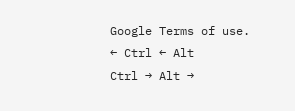Google Terms of use.
← Ctrl ← Alt
Ctrl → Alt →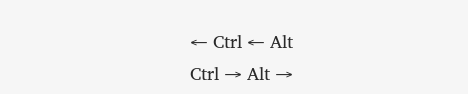← Ctrl ← Alt
Ctrl → Alt →